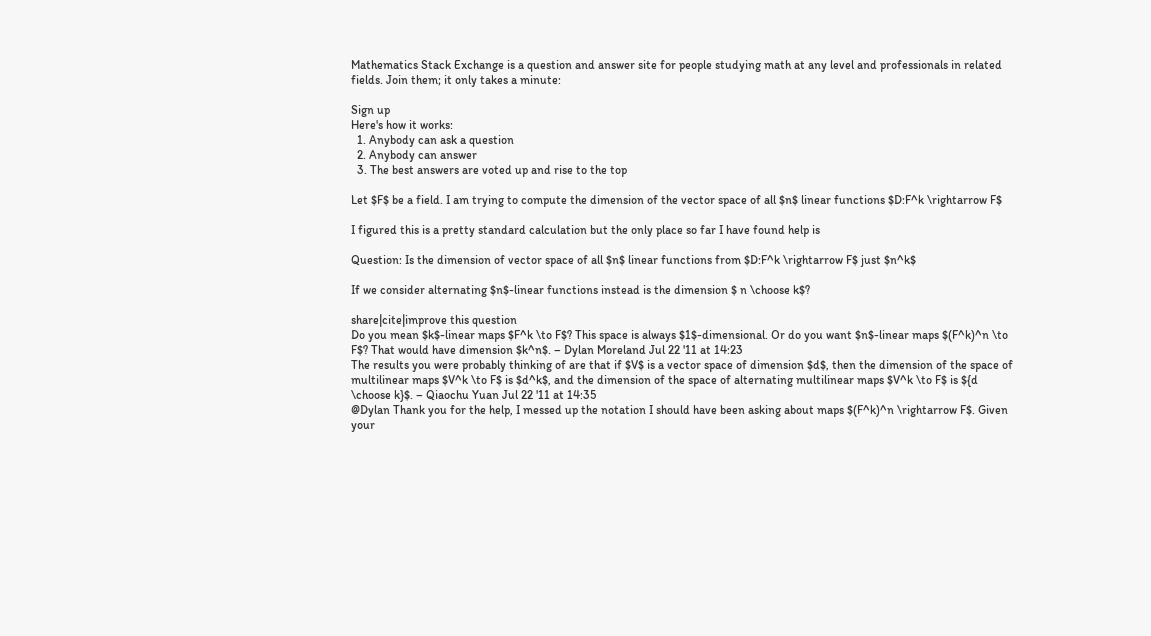Mathematics Stack Exchange is a question and answer site for people studying math at any level and professionals in related fields. Join them; it only takes a minute:

Sign up
Here's how it works:
  1. Anybody can ask a question
  2. Anybody can answer
  3. The best answers are voted up and rise to the top

Let $F$ be a field. I am trying to compute the dimension of the vector space of all $n$ linear functions $D:F^k \rightarrow F$

I figured this is a pretty standard calculation but the only place so far I have found help is

Question: Is the dimension of vector space of all $n$ linear functions from $D:F^k \rightarrow F$ just $n^k$

If we consider alternating $n$-linear functions instead is the dimension $ n \choose k$?

share|cite|improve this question
Do you mean $k$-linear maps $F^k \to F$? This space is always $1$-dimensional. Or do you want $n$-linear maps $(F^k)^n \to F$? That would have dimension $k^n$. – Dylan Moreland Jul 22 '11 at 14:23
The results you were probably thinking of are that if $V$ is a vector space of dimension $d$, then the dimension of the space of multilinear maps $V^k \to F$ is $d^k$, and the dimension of the space of alternating multilinear maps $V^k \to F$ is ${d \choose k}$. – Qiaochu Yuan Jul 22 '11 at 14:35
@Dylan Thank you for the help, I messed up the notation I should have been asking about maps $(F^k)^n \rightarrow F$. Given your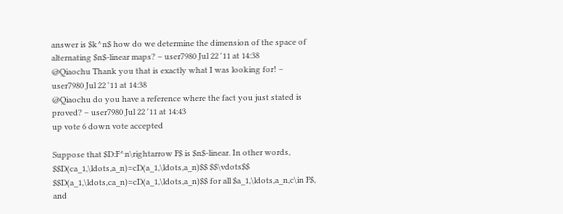answer is $k^n$ how do we determine the dimension of the space of alternating $n$-linear maps? – user7980 Jul 22 '11 at 14:38
@Qiaochu Thank you that is exactly what I was looking for! – user7980 Jul 22 '11 at 14:38
@Qiaochu do you have a reference where the fact you just stated is proved? – user7980 Jul 22 '11 at 14:43
up vote 6 down vote accepted

Suppose that $D:F^n\rightarrow F$ is $n$-linear. In other words, $$D(ca_1,\ldots,a_n)=cD(a_1,\ldots,a_n)$$ $$\vdots$$ $$D(a_1,\ldots,ca_n)=cD(a_1,\ldots,a_n)$$ for all $a_1,\ldots,a_n,c\in F$, and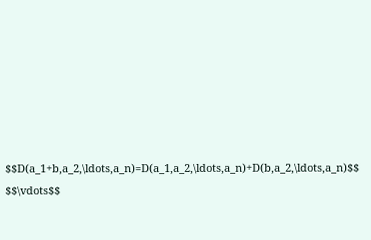$$D(a_1+b,a_2,\ldots,a_n)=D(a_1,a_2,\ldots,a_n)+D(b,a_2,\ldots,a_n)$$ $$\vdots$$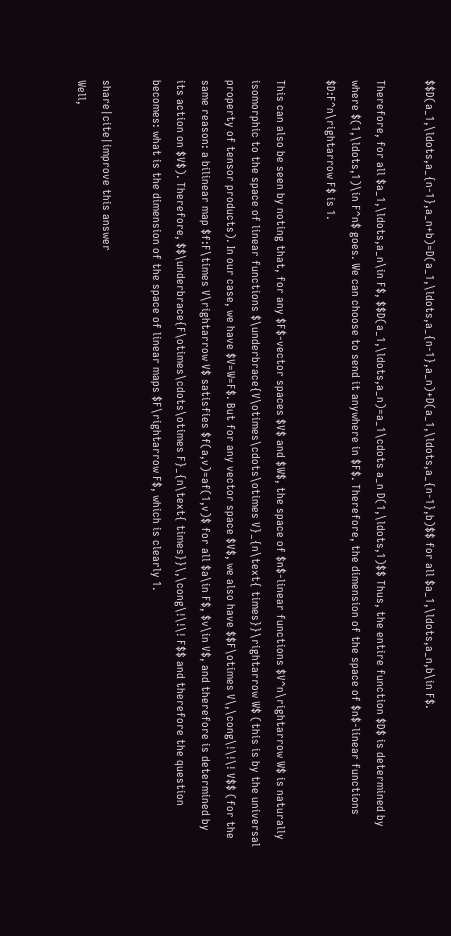$$D(a_1,\ldots,a_{n-1},a_n+b)=D(a_1,\ldots,a_{n-1},a_n)+D(a_1,\ldots,a_{n-1},b)$$ for all $a_1,\ldots,a_n,b\in F$.

Therefore, for all $a_1,\ldots,a_n\in F$, $$D(a_1,\ldots,a_n)=a_1\cdots a_n D(1,\ldots,1)$$ Thus, the entire function $D$ is determined by where $(1,\ldots,1)\in F^n$ goes. We can choose to send it anywhere in $F$. Therefore, the dimension of the space of $n$-linear functions $D:F^n\rightarrow F$ is 1.

This can also be seen by noting that, for any $F$-vector spaces $V$ and $W$, the space of $n$-linear functions $V^n\rightarrow W$ is naturally isomorphic to the space of linear functions $\underbrace{V\otimes\cdots\otimes V}_{n\text{ times}}\rightarrow W$ (this is by the universal property of tensor products). In our case, we have $V=W=F$. But for any vector space $V$, we also have $$F\otimes V\,\cong\!\!\! V$$ (for the same reason: a bilinear map $f:F\times V\rightarrow V$ satisfies $f(a,v)=af(1,v)$ for all $a\in F$, $v\in V$, and therefore is determined by its action on $V$). Therefore, $$\underbrace{F\otimes\cdots\otimes F}_{n\text{ times}}\,\cong\!\!\! F$$ and therefore the question becomes: what is the dimension of the space of linear maps $F\rightarrow F$, which is clearly 1.

share|cite|improve this answer
Well,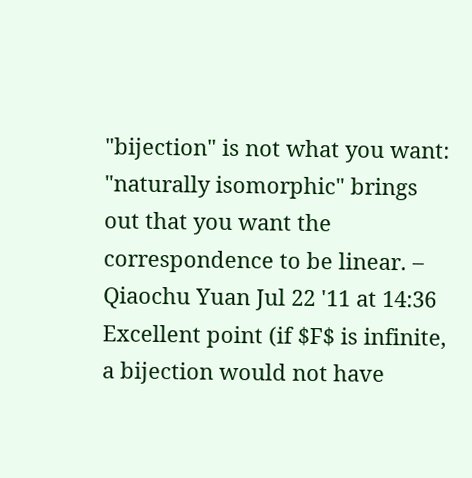"bijection" is not what you want: "naturally isomorphic" brings out that you want the correspondence to be linear. – Qiaochu Yuan Jul 22 '11 at 14:36
Excellent point (if $F$ is infinite, a bijection would not have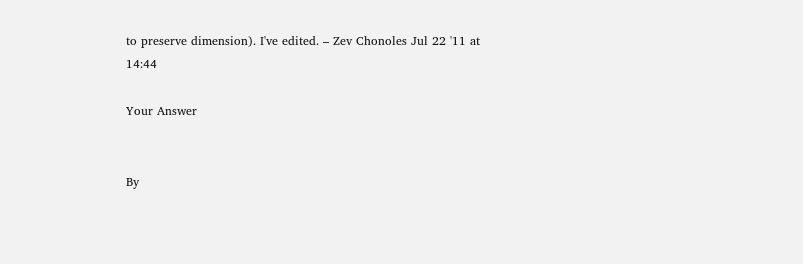to preserve dimension). I've edited. – Zev Chonoles Jul 22 '11 at 14:44

Your Answer


By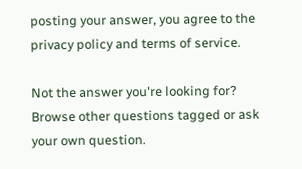posting your answer, you agree to the privacy policy and terms of service.

Not the answer you're looking for? Browse other questions tagged or ask your own question.